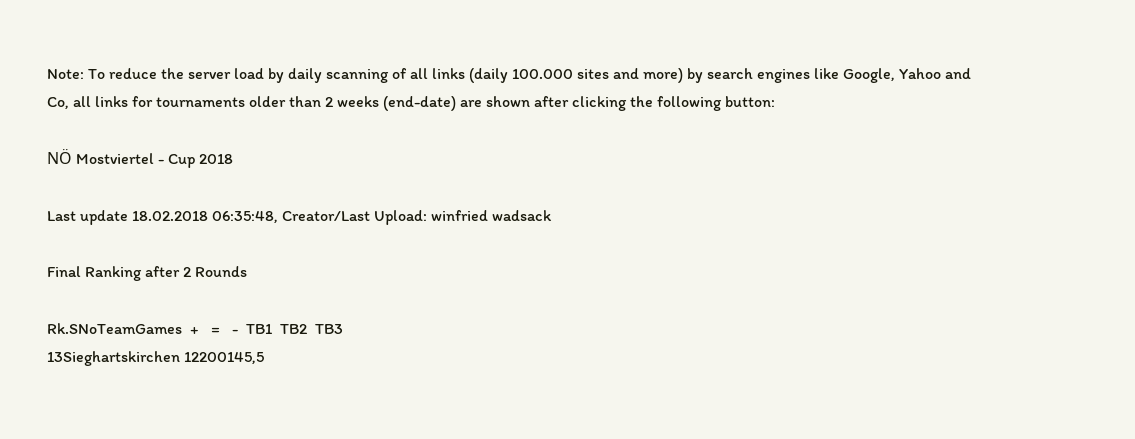Note: To reduce the server load by daily scanning of all links (daily 100.000 sites and more) by search engines like Google, Yahoo and Co, all links for tournaments older than 2 weeks (end-date) are shown after clicking the following button:

NÖ Mostviertel - Cup 2018

Last update 18.02.2018 06:35:48, Creator/Last Upload: winfried wadsack

Final Ranking after 2 Rounds

Rk.SNoTeamGames  +   =   -  TB1  TB2  TB3
13Sieghartskirchen 12200145,5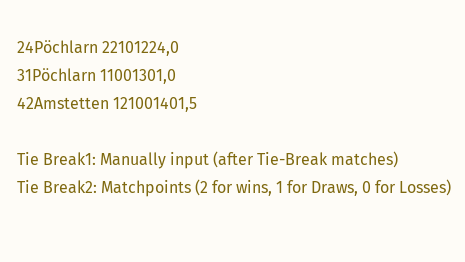24Pöchlarn 22101224,0
31Pöchlarn 11001301,0
42Amstetten 121001401,5

Tie Break1: Manually input (after Tie-Break matches)
Tie Break2: Matchpoints (2 for wins, 1 for Draws, 0 for Losses)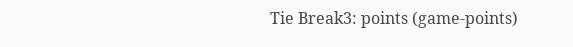Tie Break3: points (game-points)